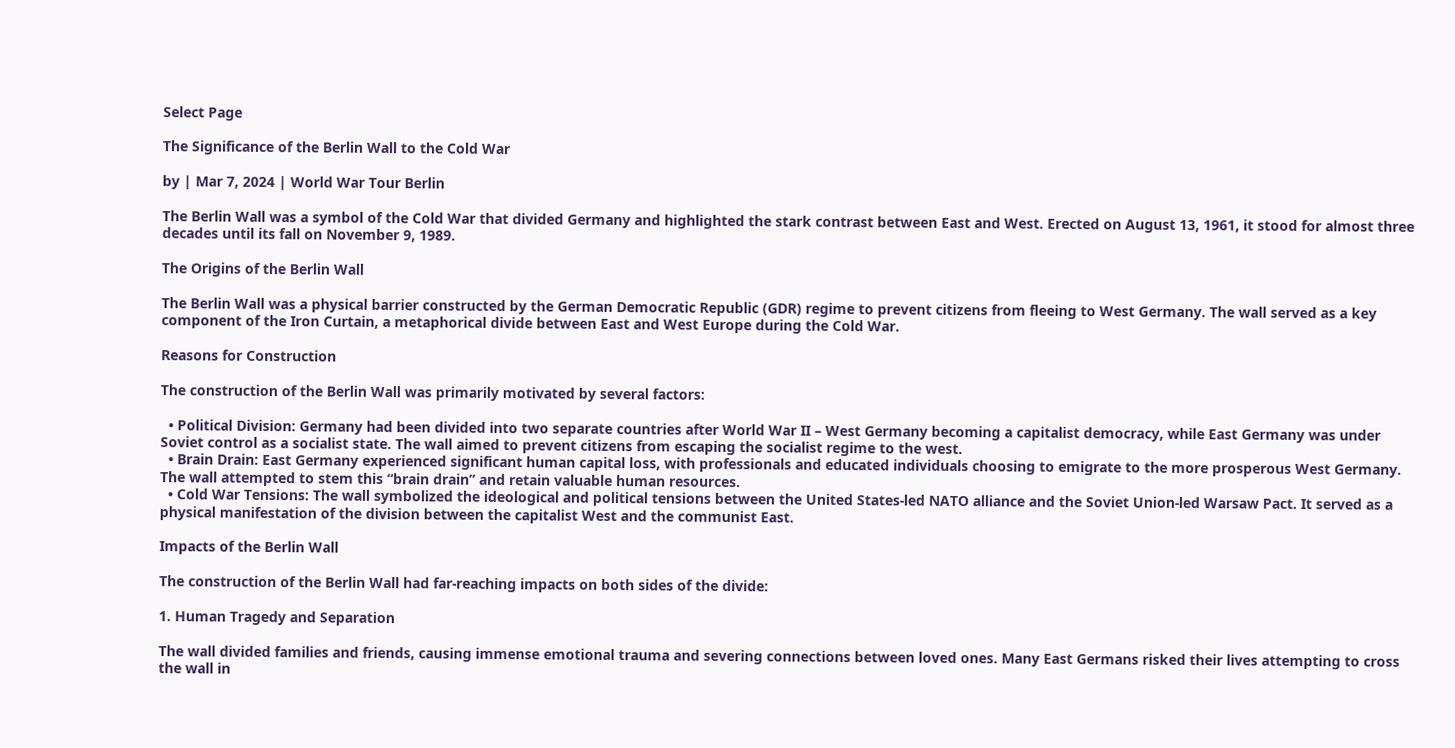Select Page

The Significance of the Berlin Wall to the Cold War

by | Mar 7, 2024 | World War Tour Berlin

The Berlin Wall was a symbol of the Cold War that divided Germany and highlighted the stark contrast between East and West. Erected on August 13, 1961, it stood for almost three decades until its fall on November 9, 1989.

The Origins of the Berlin Wall

The Berlin Wall was a physical barrier constructed by the German Democratic Republic (GDR) regime to prevent citizens from fleeing to West Germany. The wall served as a key component of the Iron Curtain, a metaphorical divide between East and West Europe during the Cold War.

Reasons for Construction

The construction of the Berlin Wall was primarily motivated by several factors:

  • Political Division: Germany had been divided into two separate countries after World War II – West Germany becoming a capitalist democracy, while East Germany was under Soviet control as a socialist state. The wall aimed to prevent citizens from escaping the socialist regime to the west.
  • Brain Drain: East Germany experienced significant human capital loss, with professionals and educated individuals choosing to emigrate to the more prosperous West Germany. The wall attempted to stem this “brain drain” and retain valuable human resources.
  • Cold War Tensions: The wall symbolized the ideological and political tensions between the United States-led NATO alliance and the Soviet Union-led Warsaw Pact. It served as a physical manifestation of the division between the capitalist West and the communist East.

Impacts of the Berlin Wall

The construction of the Berlin Wall had far-reaching impacts on both sides of the divide:

1. Human Tragedy and Separation

The wall divided families and friends, causing immense emotional trauma and severing connections between loved ones. Many East Germans risked their lives attempting to cross the wall in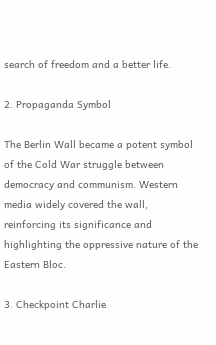search of freedom and a better life.

2. Propaganda Symbol

The Berlin Wall became a potent symbol of the Cold War struggle between democracy and communism. Western media widely covered the wall, reinforcing its significance and highlighting the oppressive nature of the Eastern Bloc.

3. Checkpoint Charlie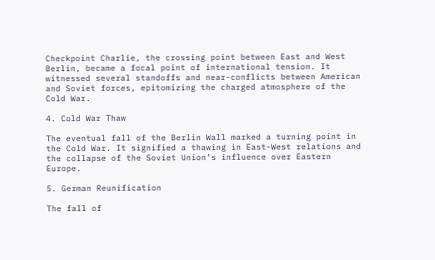Checkpoint Charlie, the crossing point between East and West Berlin, became a focal point of international tension. It witnessed several standoffs and near-conflicts between American and Soviet forces, epitomizing the charged atmosphere of the Cold War.

4. Cold War Thaw

The eventual fall of the Berlin Wall marked a turning point in the Cold War. It signified a thawing in East-West relations and the collapse of the Soviet Union’s influence over Eastern Europe.

5. German Reunification

The fall of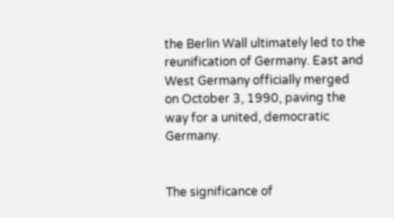the Berlin Wall ultimately led to the reunification of Germany. East and West Germany officially merged on October 3, 1990, paving the way for a united, democratic Germany.


The significance of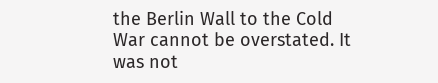the Berlin Wall to the Cold War cannot be overstated. It was not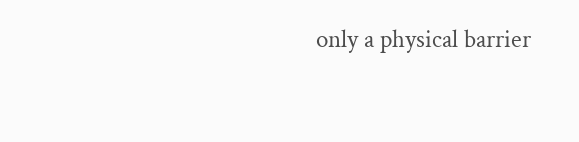only a physical barrier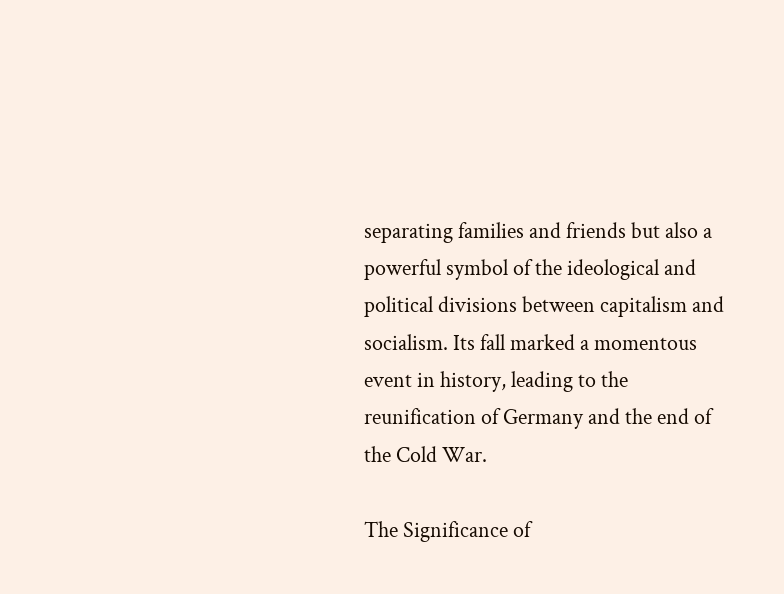separating families and friends but also a powerful symbol of the ideological and political divisions between capitalism and socialism. Its fall marked a momentous event in history, leading to the reunification of Germany and the end of the Cold War.

The Significance of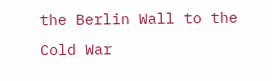the Berlin Wall to the Cold War